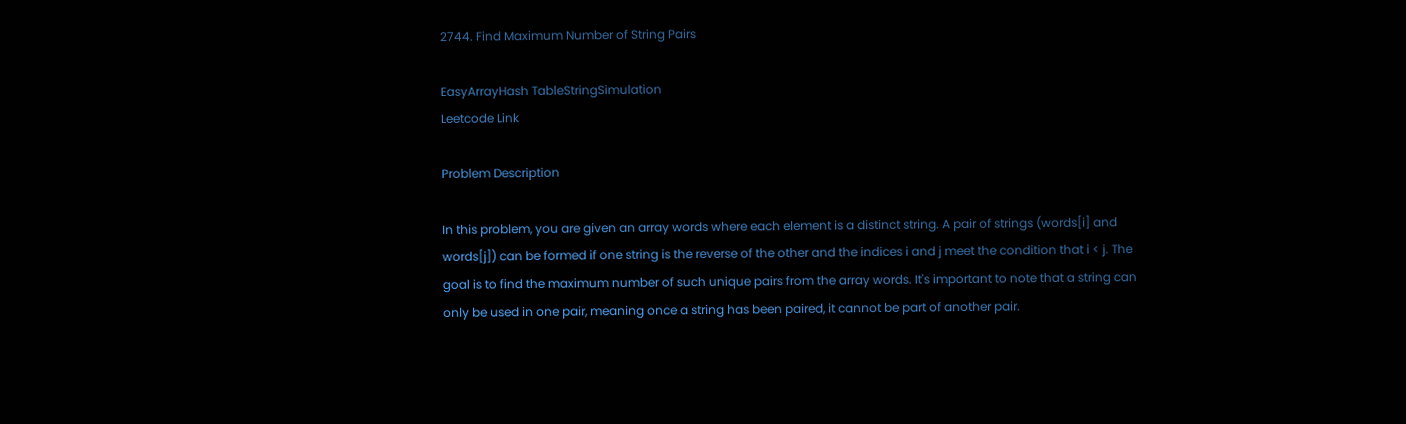2744. Find Maximum Number of String Pairs

EasyArrayHash TableStringSimulation
Leetcode Link

Problem Description

In this problem, you are given an array words where each element is a distinct string. A pair of strings (words[i] and words[j]) can be formed if one string is the reverse of the other and the indices i and j meet the condition that i < j. The goal is to find the maximum number of such unique pairs from the array words. It's important to note that a string can only be used in one pair, meaning once a string has been paired, it cannot be part of another pair.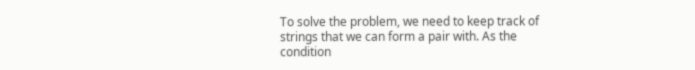To solve the problem, we need to keep track of strings that we can form a pair with. As the condition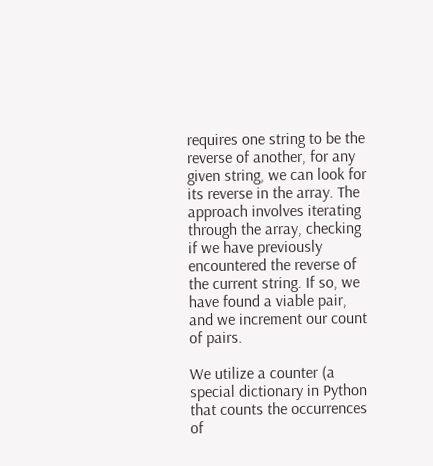requires one string to be the reverse of another, for any given string, we can look for its reverse in the array. The approach involves iterating through the array, checking if we have previously encountered the reverse of the current string. If so, we have found a viable pair, and we increment our count of pairs.

We utilize a counter (a special dictionary in Python that counts the occurrences of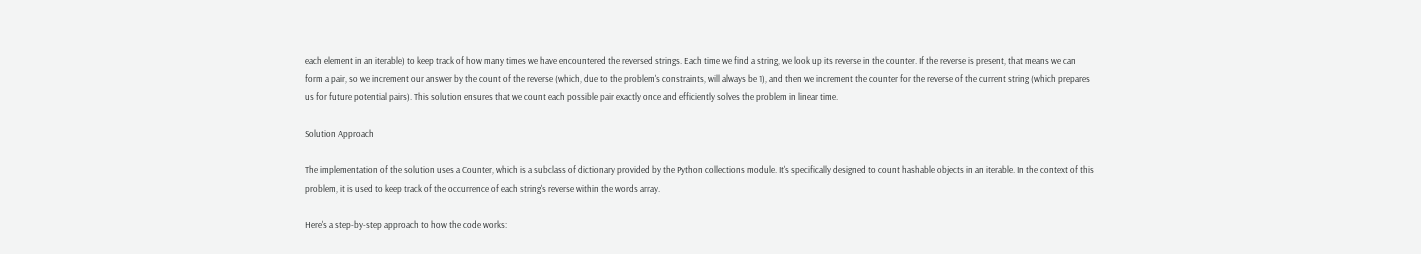each element in an iterable) to keep track of how many times we have encountered the reversed strings. Each time we find a string, we look up its reverse in the counter. If the reverse is present, that means we can form a pair, so we increment our answer by the count of the reverse (which, due to the problem's constraints, will always be 1), and then we increment the counter for the reverse of the current string (which prepares us for future potential pairs). This solution ensures that we count each possible pair exactly once and efficiently solves the problem in linear time.

Solution Approach

The implementation of the solution uses a Counter, which is a subclass of dictionary provided by the Python collections module. It's specifically designed to count hashable objects in an iterable. In the context of this problem, it is used to keep track of the occurrence of each string's reverse within the words array.

Here's a step-by-step approach to how the code works: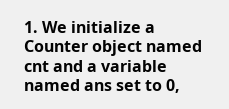1. We initialize a Counter object named cnt and a variable named ans set to 0,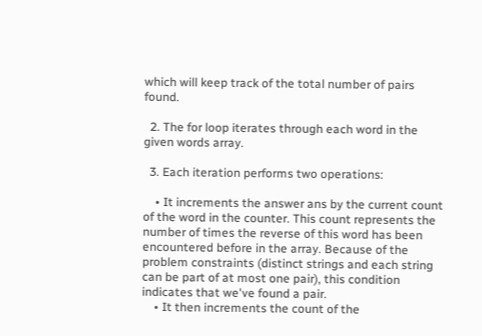which will keep track of the total number of pairs found.

  2. The for loop iterates through each word in the given words array.

  3. Each iteration performs two operations:

    • It increments the answer ans by the current count of the word in the counter. This count represents the number of times the reverse of this word has been encountered before in the array. Because of the problem constraints (distinct strings and each string can be part of at most one pair), this condition indicates that we've found a pair.
    • It then increments the count of the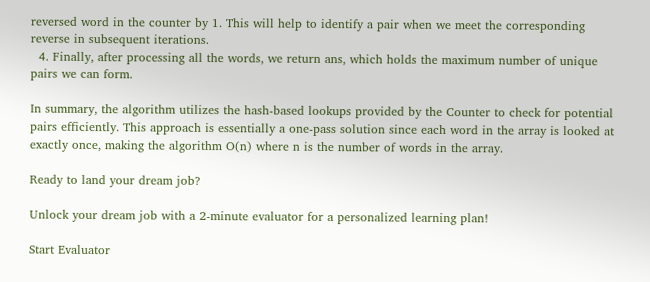reversed word in the counter by 1. This will help to identify a pair when we meet the corresponding reverse in subsequent iterations.
  4. Finally, after processing all the words, we return ans, which holds the maximum number of unique pairs we can form.

In summary, the algorithm utilizes the hash-based lookups provided by the Counter to check for potential pairs efficiently. This approach is essentially a one-pass solution since each word in the array is looked at exactly once, making the algorithm O(n) where n is the number of words in the array.

Ready to land your dream job?

Unlock your dream job with a 2-minute evaluator for a personalized learning plan!

Start Evaluator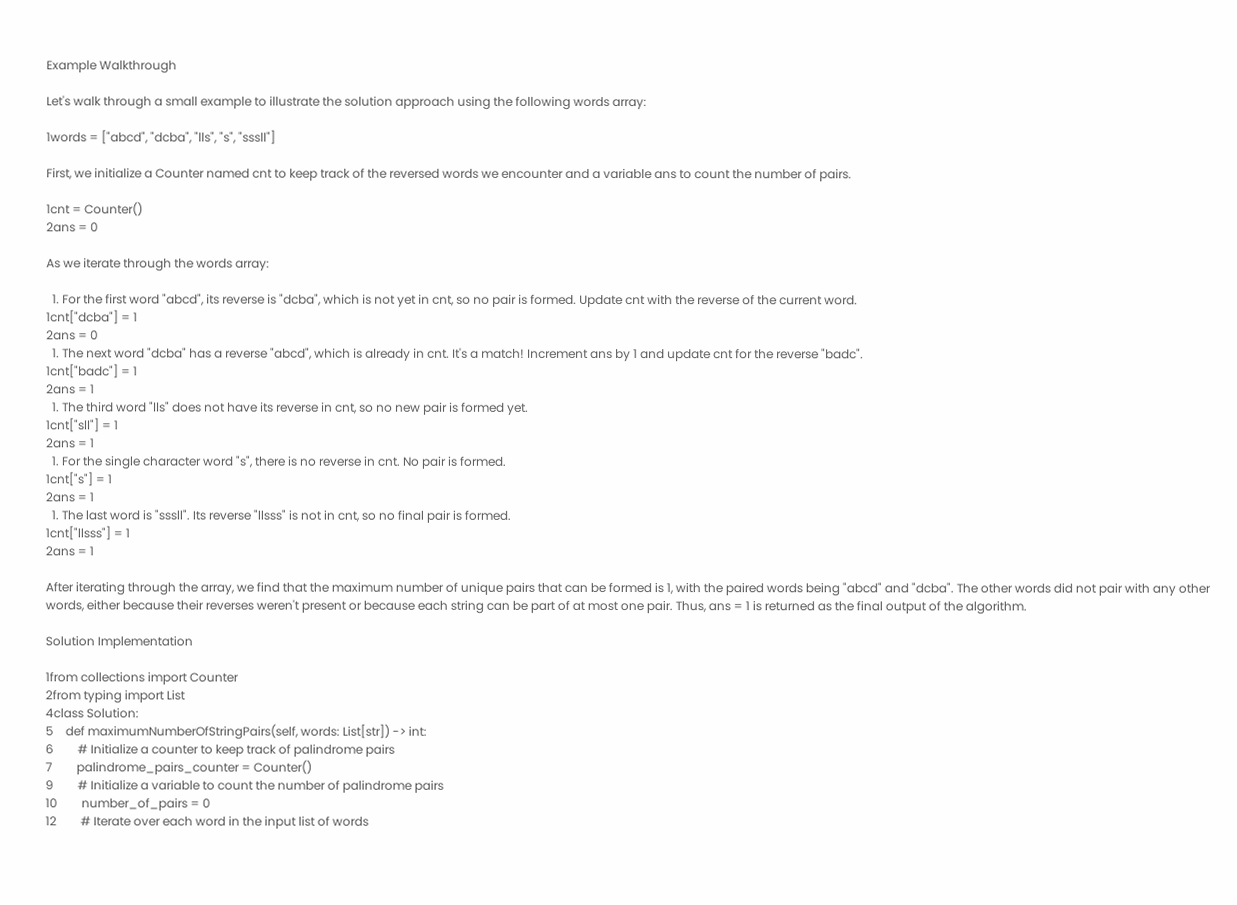Example Walkthrough

Let's walk through a small example to illustrate the solution approach using the following words array:

1words = ["abcd", "dcba", "lls", "s", "sssll"]

First, we initialize a Counter named cnt to keep track of the reversed words we encounter and a variable ans to count the number of pairs.

1cnt = Counter()
2ans = 0

As we iterate through the words array:

  1. For the first word "abcd", its reverse is "dcba", which is not yet in cnt, so no pair is formed. Update cnt with the reverse of the current word.
1cnt["dcba"] = 1
2ans = 0
  1. The next word "dcba" has a reverse "abcd", which is already in cnt. It's a match! Increment ans by 1 and update cnt for the reverse "badc".
1cnt["badc"] = 1
2ans = 1
  1. The third word "lls" does not have its reverse in cnt, so no new pair is formed yet.
1cnt["sll"] = 1
2ans = 1
  1. For the single character word "s", there is no reverse in cnt. No pair is formed.
1cnt["s"] = 1
2ans = 1
  1. The last word is "sssll". Its reverse "llsss" is not in cnt, so no final pair is formed.
1cnt["llsss"] = 1
2ans = 1

After iterating through the array, we find that the maximum number of unique pairs that can be formed is 1, with the paired words being "abcd" and "dcba". The other words did not pair with any other words, either because their reverses weren't present or because each string can be part of at most one pair. Thus, ans = 1 is returned as the final output of the algorithm.

Solution Implementation

1from collections import Counter
2from typing import List
4class Solution:
5    def maximumNumberOfStringPairs(self, words: List[str]) -> int:
6        # Initialize a counter to keep track of palindrome pairs
7        palindrome_pairs_counter = Counter()
9        # Initialize a variable to count the number of palindrome pairs
10        number_of_pairs = 0
12        # Iterate over each word in the input list of words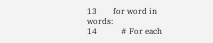13        for word in words:
14            # For each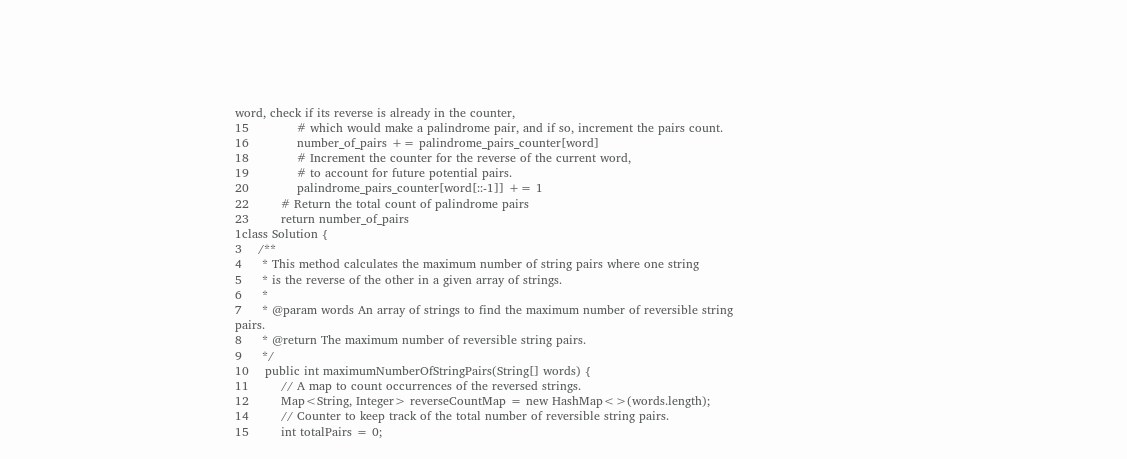word, check if its reverse is already in the counter,
15            # which would make a palindrome pair, and if so, increment the pairs count.
16            number_of_pairs += palindrome_pairs_counter[word]
18            # Increment the counter for the reverse of the current word,
19            # to account for future potential pairs.
20            palindrome_pairs_counter[word[::-1]] += 1
22        # Return the total count of palindrome pairs
23        return number_of_pairs
1class Solution {
3    /**
4     * This method calculates the maximum number of string pairs where one string
5     * is the reverse of the other in a given array of strings.
6     *
7     * @param words An array of strings to find the maximum number of reversible string pairs.
8     * @return The maximum number of reversible string pairs.
9     */
10    public int maximumNumberOfStringPairs(String[] words) {
11        // A map to count occurrences of the reversed strings.
12        Map<String, Integer> reverseCountMap = new HashMap<>(words.length);
14        // Counter to keep track of the total number of reversible string pairs.
15        int totalPairs = 0;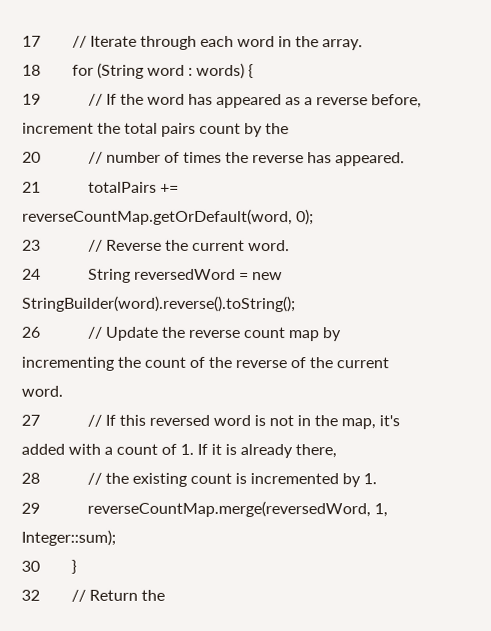17        // Iterate through each word in the array.
18        for (String word : words) {
19            // If the word has appeared as a reverse before, increment the total pairs count by the
20            // number of times the reverse has appeared.
21            totalPairs += reverseCountMap.getOrDefault(word, 0);
23            // Reverse the current word.
24            String reversedWord = new StringBuilder(word).reverse().toString();
26            // Update the reverse count map by incrementing the count of the reverse of the current word.
27            // If this reversed word is not in the map, it's added with a count of 1. If it is already there,
28            // the existing count is incremented by 1.
29            reverseCountMap.merge(reversedWord, 1, Integer::sum);
30        }
32        // Return the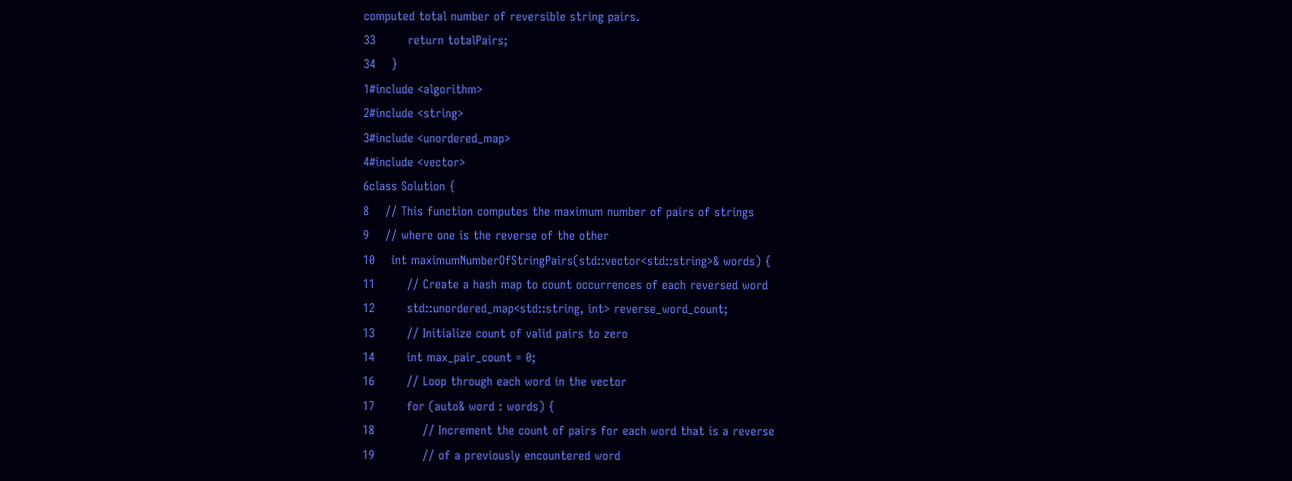computed total number of reversible string pairs.
33        return totalPairs;
34    }
1#include <algorithm>
2#include <string>
3#include <unordered_map>
4#include <vector>
6class Solution {
8    // This function computes the maximum number of pairs of strings
9    // where one is the reverse of the other
10    int maximumNumberOfStringPairs(std::vector<std::string>& words) {
11        // Create a hash map to count occurrences of each reversed word
12        std::unordered_map<std::string, int> reverse_word_count;
13        // Initialize count of valid pairs to zero
14        int max_pair_count = 0;
16        // Loop through each word in the vector
17        for (auto& word : words) {
18            // Increment the count of pairs for each word that is a reverse
19            // of a previously encountered word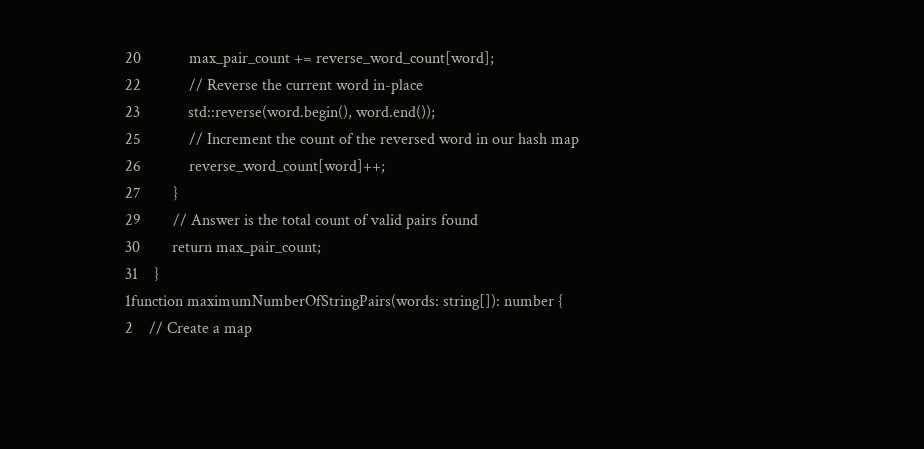20            max_pair_count += reverse_word_count[word];
22            // Reverse the current word in-place
23            std::reverse(word.begin(), word.end());
25            // Increment the count of the reversed word in our hash map
26            reverse_word_count[word]++;
27        }
29        // Answer is the total count of valid pairs found
30        return max_pair_count;
31    }
1function maximumNumberOfStringPairs(words: string[]): number {
2    // Create a map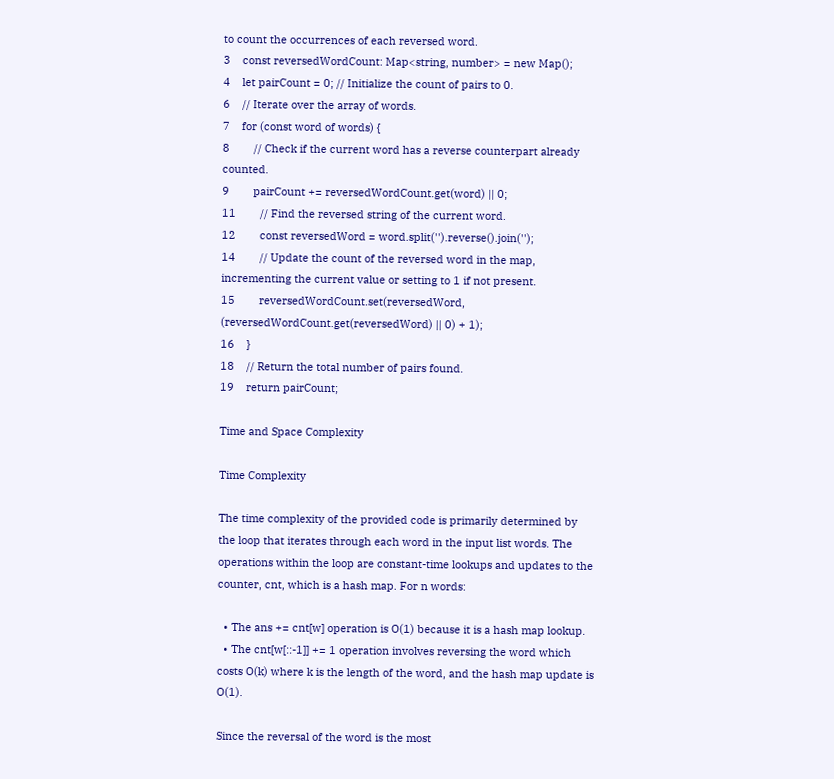to count the occurrences of each reversed word.
3    const reversedWordCount: Map<string, number> = new Map();
4    let pairCount = 0; // Initialize the count of pairs to 0.
6    // Iterate over the array of words.
7    for (const word of words) {
8        // Check if the current word has a reverse counterpart already counted.
9        pairCount += reversedWordCount.get(word) || 0;
11        // Find the reversed string of the current word.
12        const reversedWord = word.split('').reverse().join('');
14        // Update the count of the reversed word in the map, incrementing the current value or setting to 1 if not present.
15        reversedWordCount.set(reversedWord, (reversedWordCount.get(reversedWord) || 0) + 1);
16    }
18    // Return the total number of pairs found.
19    return pairCount;

Time and Space Complexity

Time Complexity

The time complexity of the provided code is primarily determined by the loop that iterates through each word in the input list words. The operations within the loop are constant-time lookups and updates to the counter, cnt, which is a hash map. For n words:

  • The ans += cnt[w] operation is O(1) because it is a hash map lookup.
  • The cnt[w[::-1]] += 1 operation involves reversing the word which costs O(k) where k is the length of the word, and the hash map update is O(1).

Since the reversal of the word is the most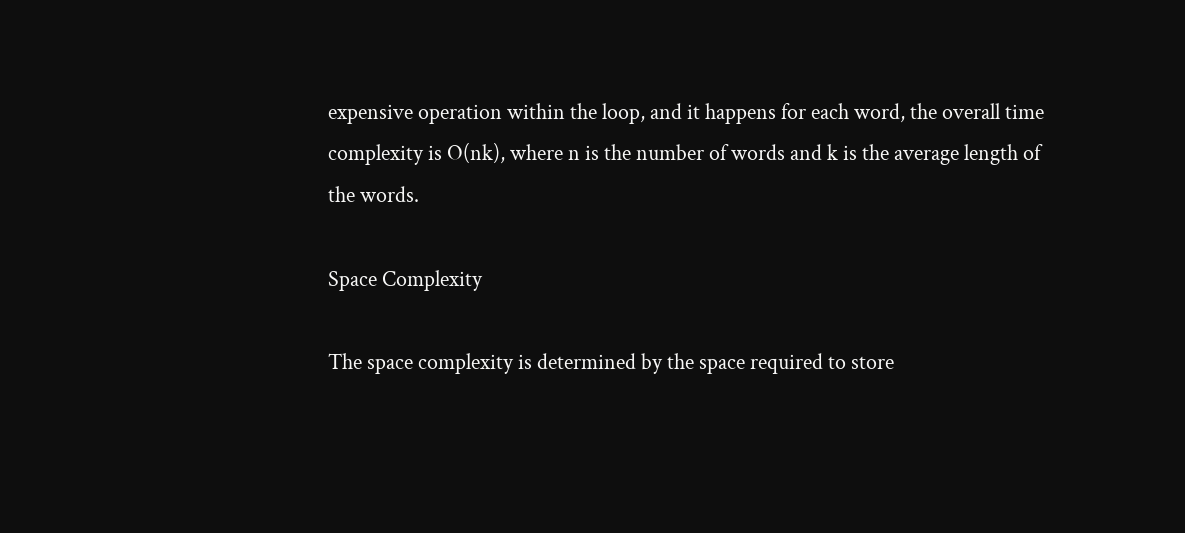expensive operation within the loop, and it happens for each word, the overall time complexity is O(nk), where n is the number of words and k is the average length of the words.

Space Complexity

The space complexity is determined by the space required to store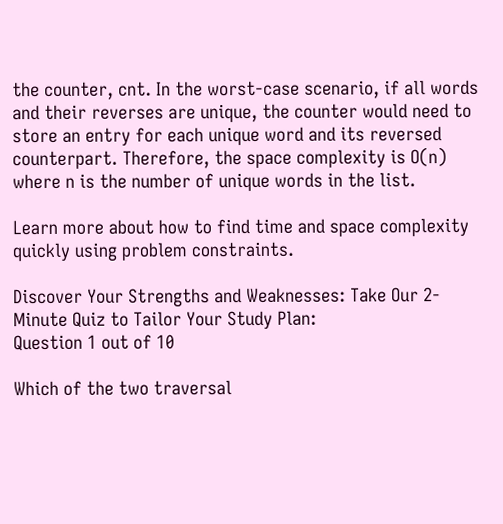the counter, cnt. In the worst-case scenario, if all words and their reverses are unique, the counter would need to store an entry for each unique word and its reversed counterpart. Therefore, the space complexity is O(n) where n is the number of unique words in the list.

Learn more about how to find time and space complexity quickly using problem constraints.

Discover Your Strengths and Weaknesses: Take Our 2-Minute Quiz to Tailor Your Study Plan:
Question 1 out of 10

Which of the two traversal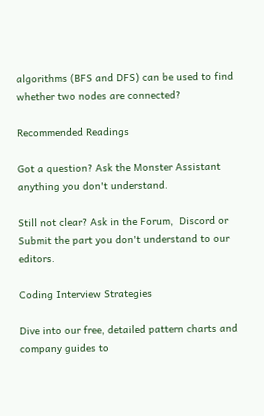algorithms (BFS and DFS) can be used to find whether two nodes are connected?

Recommended Readings

Got a question? Ask the Monster Assistant anything you don't understand.

Still not clear? Ask in the Forum,  Discord or Submit the part you don't understand to our editors.

Coding Interview Strategies

Dive into our free, detailed pattern charts and company guides to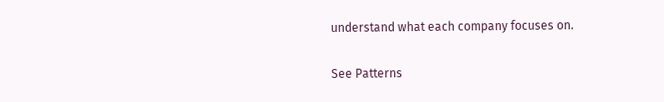understand what each company focuses on.

See Patterns